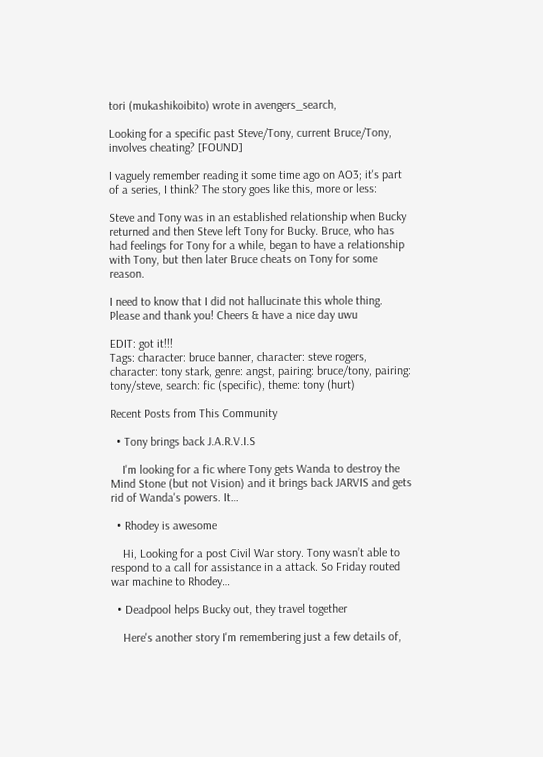tori (mukashikoibito) wrote in avengers_search,

Looking for a specific past Steve/Tony, current Bruce/Tony, involves cheating? [FOUND]

I vaguely remember reading it some time ago on AO3; it's part of a series, I think? The story goes like this, more or less:

Steve and Tony was in an established relationship when Bucky returned and then Steve left Tony for Bucky. Bruce, who has had feelings for Tony for a while, began to have a relationship with Tony, but then later Bruce cheats on Tony for some reason.

I need to know that I did not hallucinate this whole thing. Please and thank you! Cheers & have a nice day uwu

EDIT: got it!!!
Tags: character: bruce banner, character: steve rogers, character: tony stark, genre: angst, pairing: bruce/tony, pairing: tony/steve, search: fic (specific), theme: tony (hurt)

Recent Posts from This Community

  • Tony brings back J.A.R.V.I.S

    I'm looking for a fic where Tony gets Wanda to destroy the Mind Stone (but not Vision) and it brings back JARVIS and gets rid of Wanda's powers. It…

  • Rhodey is awesome

    Hi, Looking for a post Civil War story. Tony wasn’t able to respond to a call for assistance in a attack. So Friday routed war machine to Rhodey…

  • Deadpool helps Bucky out, they travel together

    Here's another story I'm remembering just a few details of,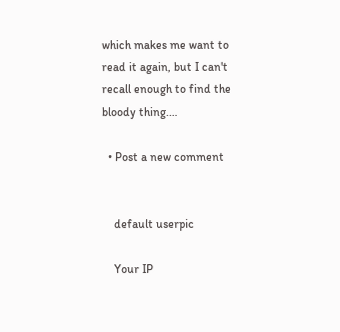which makes me want to read it again, but I can't recall enough to find the bloody thing.…

  • Post a new comment


    default userpic

    Your IP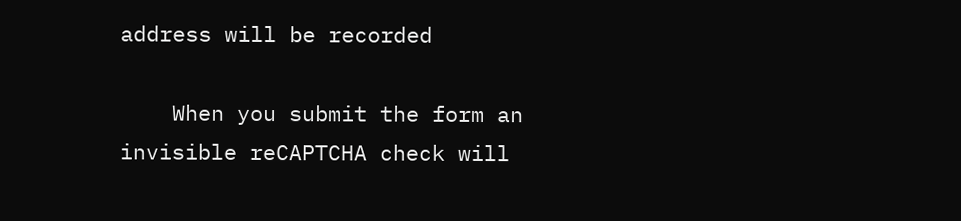address will be recorded

    When you submit the form an invisible reCAPTCHA check will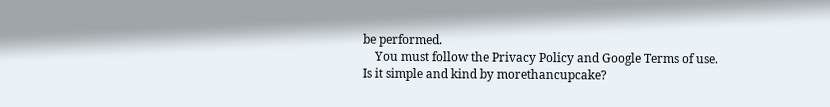be performed.
    You must follow the Privacy Policy and Google Terms of use.
Is it simple and kind by morethancupcake?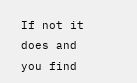If not it does and you find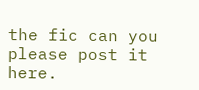the fic can you please post it here.